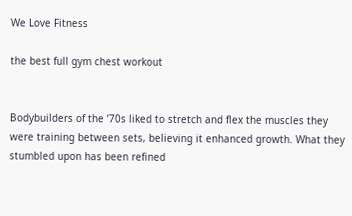We Love Fitness

the best full gym chest workout


Bodybuilders of the ’70s liked to stretch and flex the muscles they were training between sets, believing it enhanced growth. What they stumbled upon has been refined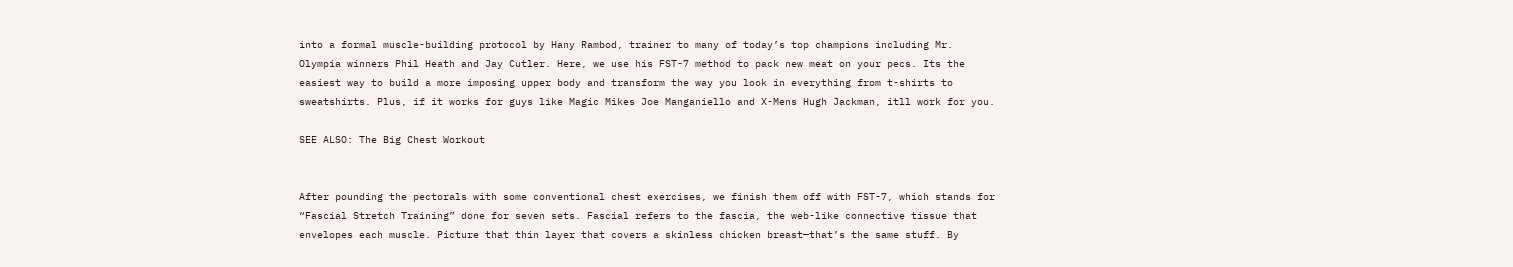into a formal muscle-building protocol by Hany Rambod, trainer to many of today’s top champions including Mr. Olympia winners Phil Heath and Jay Cutler. Here, we use his FST-7 method to pack new meat on your pecs. Its the easiest way to build a more imposing upper body and transform the way you look in everything from t-shirts to sweatshirts. Plus, if it works for guys like Magic Mikes Joe Manganiello and X-Mens Hugh Jackman, itll work for you.

SEE ALSO: The Big Chest Workout


After pounding the pectorals with some conventional chest exercises, we finish them off with FST-7, which stands for “Fascial Stretch Training” done for seven sets. Fascial refers to the fascia, the web-like connective tissue that envelopes each muscle. Picture that thin layer that covers a skinless chicken breast—that’s the same stuff. By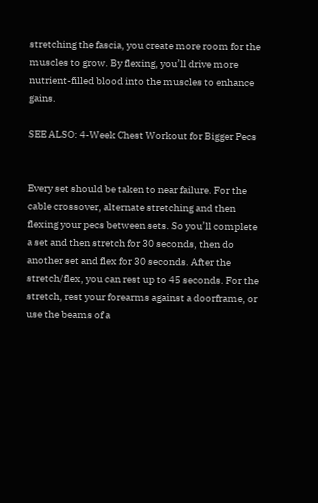stretching the fascia, you create more room for the muscles to grow. By flexing, you’ll drive more nutrient-filled blood into the muscles to enhance gains.

SEE ALSO: 4-Week Chest Workout for Bigger Pecs


Every set should be taken to near failure. For the cable crossover, alternate stretching and then flexing your pecs between sets. So you’ll complete a set and then stretch for 30 seconds, then do another set and flex for 30 seconds. After the stretch/flex, you can rest up to 45 seconds. For the stretch, rest your forearms against a doorframe, or use the beams of a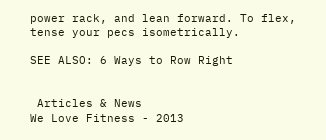power rack, and lean forward. To flex, tense your pecs isometrically.

SEE ALSO: 6 Ways to Row Right


 Articles & News
We Love Fitness - 2013